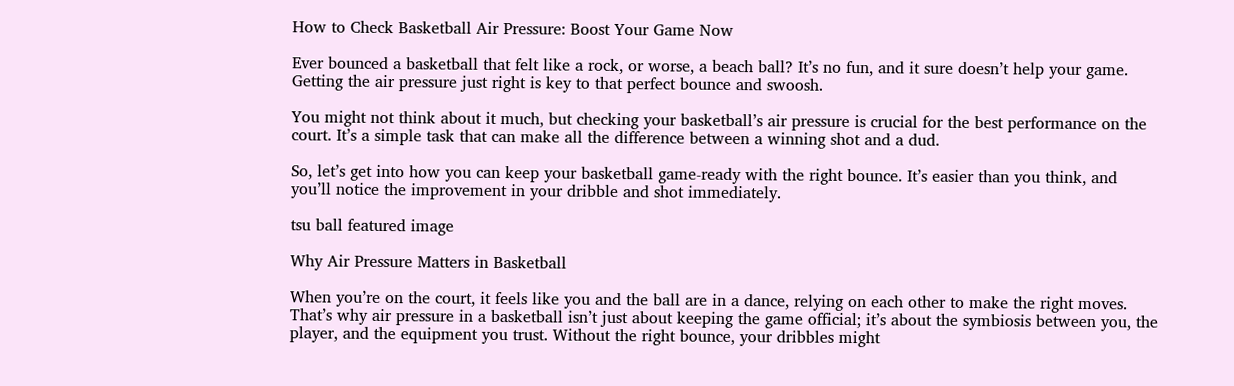How to Check Basketball Air Pressure: Boost Your Game Now

Ever bounced a basketball that felt like a rock, or worse, a beach ball? It’s no fun, and it sure doesn’t help your game. Getting the air pressure just right is key to that perfect bounce and swoosh.

You might not think about it much, but checking your basketball’s air pressure is crucial for the best performance on the court. It’s a simple task that can make all the difference between a winning shot and a dud.

So, let’s get into how you can keep your basketball game-ready with the right bounce. It’s easier than you think, and you’ll notice the improvement in your dribble and shot immediately.

tsu ball featured image

Why Air Pressure Matters in Basketball

When you’re on the court, it feels like you and the ball are in a dance, relying on each other to make the right moves. That’s why air pressure in a basketball isn’t just about keeping the game official; it’s about the symbiosis between you, the player, and the equipment you trust. Without the right bounce, your dribbles might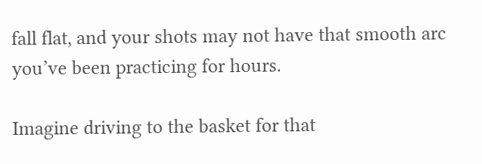fall flat, and your shots may not have that smooth arc you’ve been practicing for hours.

Imagine driving to the basket for that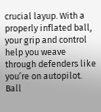crucial layup. With a properly inflated ball, your grip and control help you weave through defenders like you’re on autopilot. Ball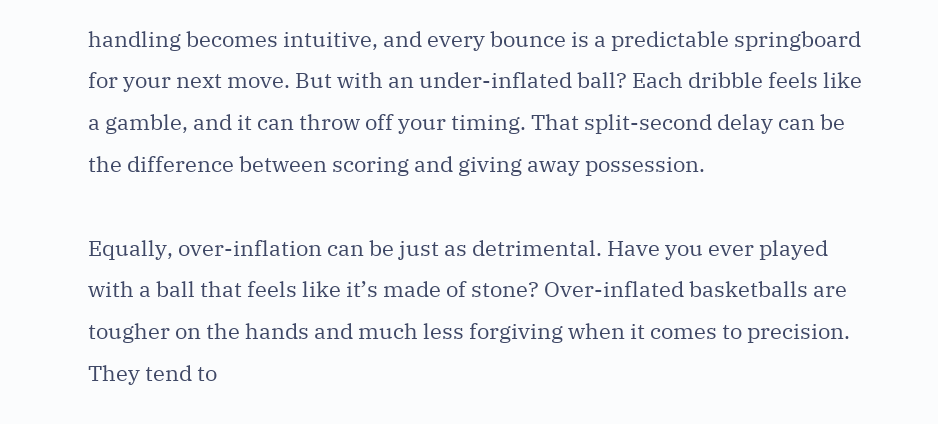handling becomes intuitive, and every bounce is a predictable springboard for your next move. But with an under-inflated ball? Each dribble feels like a gamble, and it can throw off your timing. That split-second delay can be the difference between scoring and giving away possession.

Equally, over-inflation can be just as detrimental. Have you ever played with a ball that feels like it’s made of stone? Over-inflated basketballs are tougher on the hands and much less forgiving when it comes to precision. They tend to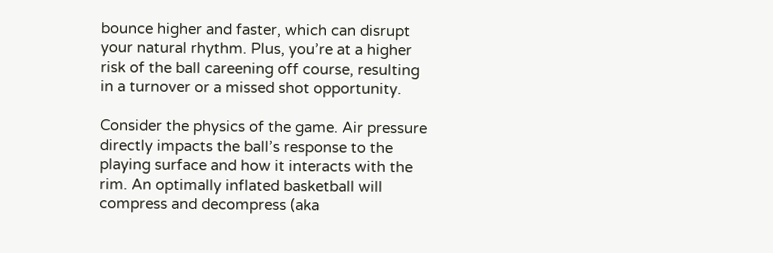bounce higher and faster, which can disrupt your natural rhythm. Plus, you’re at a higher risk of the ball careening off course, resulting in a turnover or a missed shot opportunity.

Consider the physics of the game. Air pressure directly impacts the ball’s response to the playing surface and how it interacts with the rim. An optimally inflated basketball will compress and decompress (aka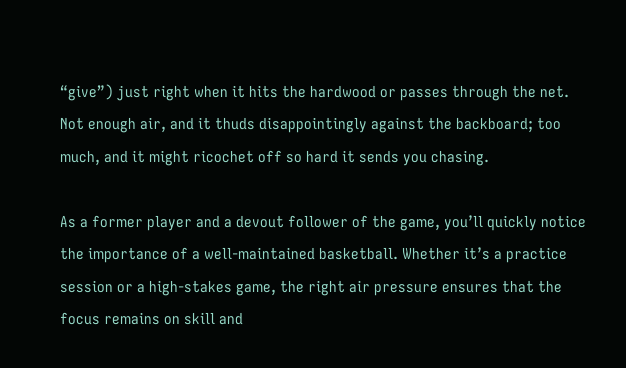“give”) just right when it hits the hardwood or passes through the net. Not enough air, and it thuds disappointingly against the backboard; too much, and it might ricochet off so hard it sends you chasing.

As a former player and a devout follower of the game, you’ll quickly notice the importance of a well-maintained basketball. Whether it’s a practice session or a high-stakes game, the right air pressure ensures that the focus remains on skill and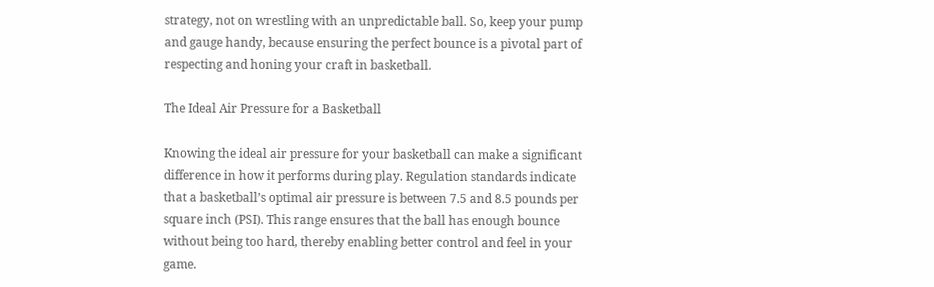strategy, not on wrestling with an unpredictable ball. So, keep your pump and gauge handy, because ensuring the perfect bounce is a pivotal part of respecting and honing your craft in basketball.

The Ideal Air Pressure for a Basketball

Knowing the ideal air pressure for your basketball can make a significant difference in how it performs during play. Regulation standards indicate that a basketball’s optimal air pressure is between 7.5 and 8.5 pounds per square inch (PSI). This range ensures that the ball has enough bounce without being too hard, thereby enabling better control and feel in your game.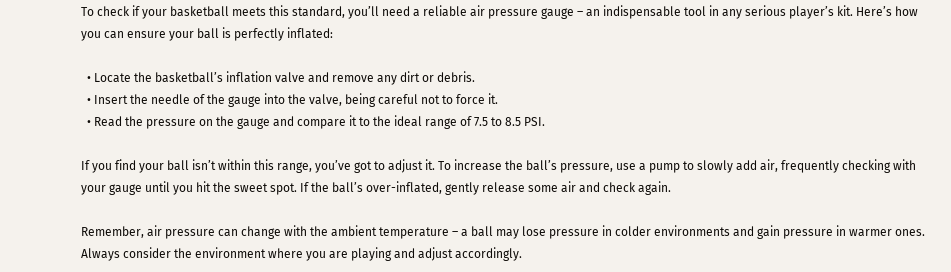To check if your basketball meets this standard, you’ll need a reliable air pressure gauge – an indispensable tool in any serious player’s kit. Here’s how you can ensure your ball is perfectly inflated:

  • Locate the basketball’s inflation valve and remove any dirt or debris.
  • Insert the needle of the gauge into the valve, being careful not to force it.
  • Read the pressure on the gauge and compare it to the ideal range of 7.5 to 8.5 PSI.

If you find your ball isn’t within this range, you’ve got to adjust it. To increase the ball’s pressure, use a pump to slowly add air, frequently checking with your gauge until you hit the sweet spot. If the ball’s over-inflated, gently release some air and check again.

Remember, air pressure can change with the ambient temperature – a ball may lose pressure in colder environments and gain pressure in warmer ones. Always consider the environment where you are playing and adjust accordingly.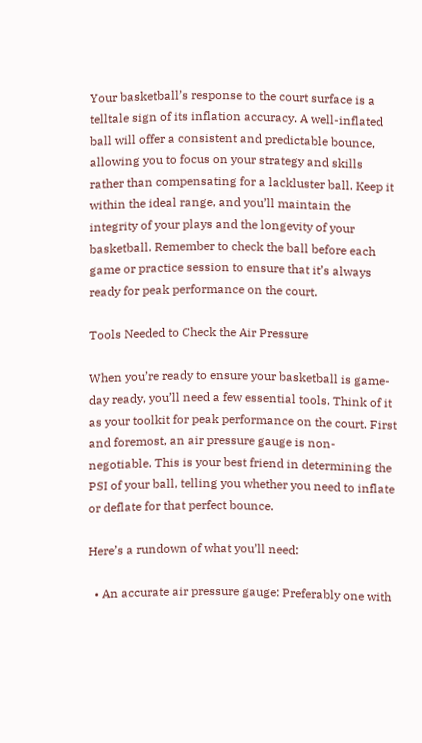Your basketball’s response to the court surface is a telltale sign of its inflation accuracy. A well-inflated ball will offer a consistent and predictable bounce, allowing you to focus on your strategy and skills rather than compensating for a lackluster ball. Keep it within the ideal range, and you’ll maintain the integrity of your plays and the longevity of your basketball. Remember to check the ball before each game or practice session to ensure that it’s always ready for peak performance on the court.

Tools Needed to Check the Air Pressure

When you’re ready to ensure your basketball is game-day ready, you’ll need a few essential tools. Think of it as your toolkit for peak performance on the court. First and foremost, an air pressure gauge is non-negotiable. This is your best friend in determining the PSI of your ball, telling you whether you need to inflate or deflate for that perfect bounce.

Here’s a rundown of what you’ll need:

  • An accurate air pressure gauge: Preferably one with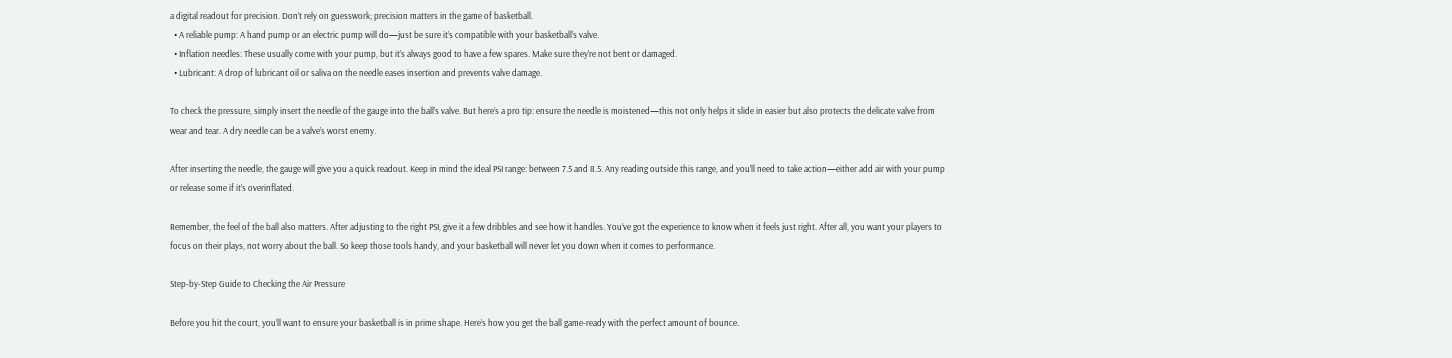a digital readout for precision. Don’t rely on guesswork; precision matters in the game of basketball.
  • A reliable pump: A hand pump or an electric pump will do—just be sure it’s compatible with your basketball’s valve.
  • Inflation needles: These usually come with your pump, but it’s always good to have a few spares. Make sure they’re not bent or damaged.
  • Lubricant: A drop of lubricant oil or saliva on the needle eases insertion and prevents valve damage.

To check the pressure, simply insert the needle of the gauge into the ball’s valve. But here’s a pro tip: ensure the needle is moistened—this not only helps it slide in easier but also protects the delicate valve from wear and tear. A dry needle can be a valve’s worst enemy.

After inserting the needle, the gauge will give you a quick readout. Keep in mind the ideal PSI range: between 7.5 and 8.5. Any reading outside this range, and you’ll need to take action—either add air with your pump or release some if it’s overinflated.

Remember, the feel of the ball also matters. After adjusting to the right PSI, give it a few dribbles and see how it handles. You’ve got the experience to know when it feels just right. After all, you want your players to focus on their plays, not worry about the ball. So keep those tools handy, and your basketball will never let you down when it comes to performance.

Step-by-Step Guide to Checking the Air Pressure

Before you hit the court, you’ll want to ensure your basketball is in prime shape. Here’s how you get the ball game-ready with the perfect amount of bounce.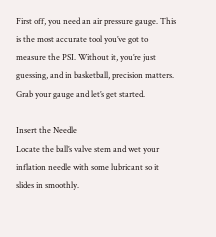First off, you need an air pressure gauge. This is the most accurate tool you’ve got to measure the PSI. Without it, you’re just guessing, and in basketball, precision matters. Grab your gauge and let’s get started.

Insert the Needle
Locate the ball’s valve stem and wet your inflation needle with some lubricant so it slides in smoothly.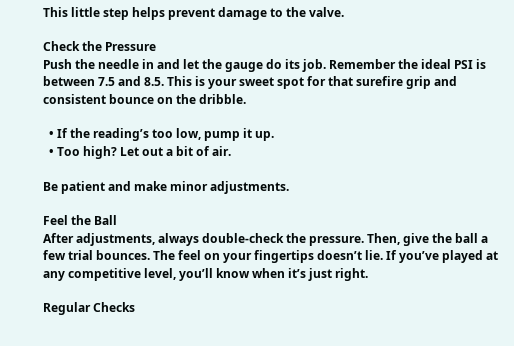This little step helps prevent damage to the valve.

Check the Pressure
Push the needle in and let the gauge do its job. Remember the ideal PSI is between 7.5 and 8.5. This is your sweet spot for that surefire grip and consistent bounce on the dribble.

  • If the reading’s too low, pump it up.
  • Too high? Let out a bit of air.

Be patient and make minor adjustments.

Feel the Ball
After adjustments, always double-check the pressure. Then, give the ball a few trial bounces. The feel on your fingertips doesn’t lie. If you’ve played at any competitive level, you’ll know when it’s just right.

Regular Checks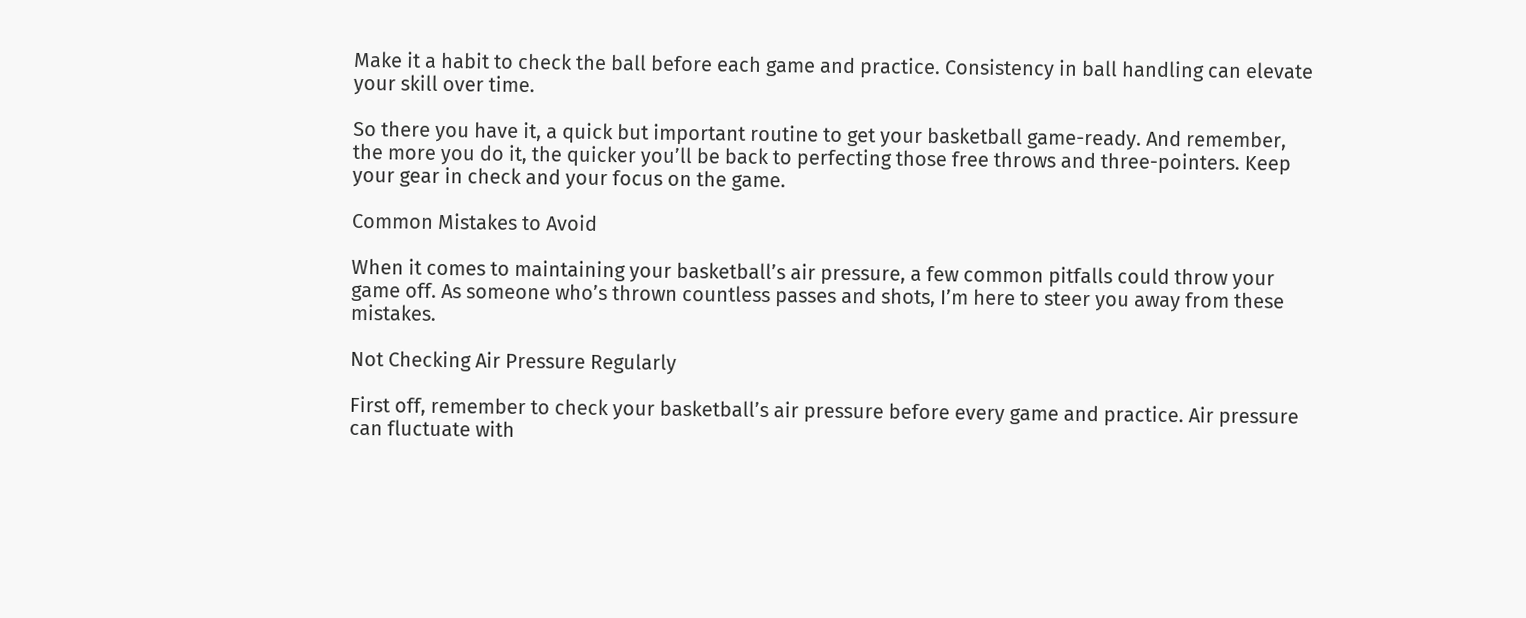Make it a habit to check the ball before each game and practice. Consistency in ball handling can elevate your skill over time.

So there you have it, a quick but important routine to get your basketball game-ready. And remember, the more you do it, the quicker you’ll be back to perfecting those free throws and three-pointers. Keep your gear in check and your focus on the game.

Common Mistakes to Avoid

When it comes to maintaining your basketball’s air pressure, a few common pitfalls could throw your game off. As someone who’s thrown countless passes and shots, I’m here to steer you away from these mistakes.

Not Checking Air Pressure Regularly

First off, remember to check your basketball’s air pressure before every game and practice. Air pressure can fluctuate with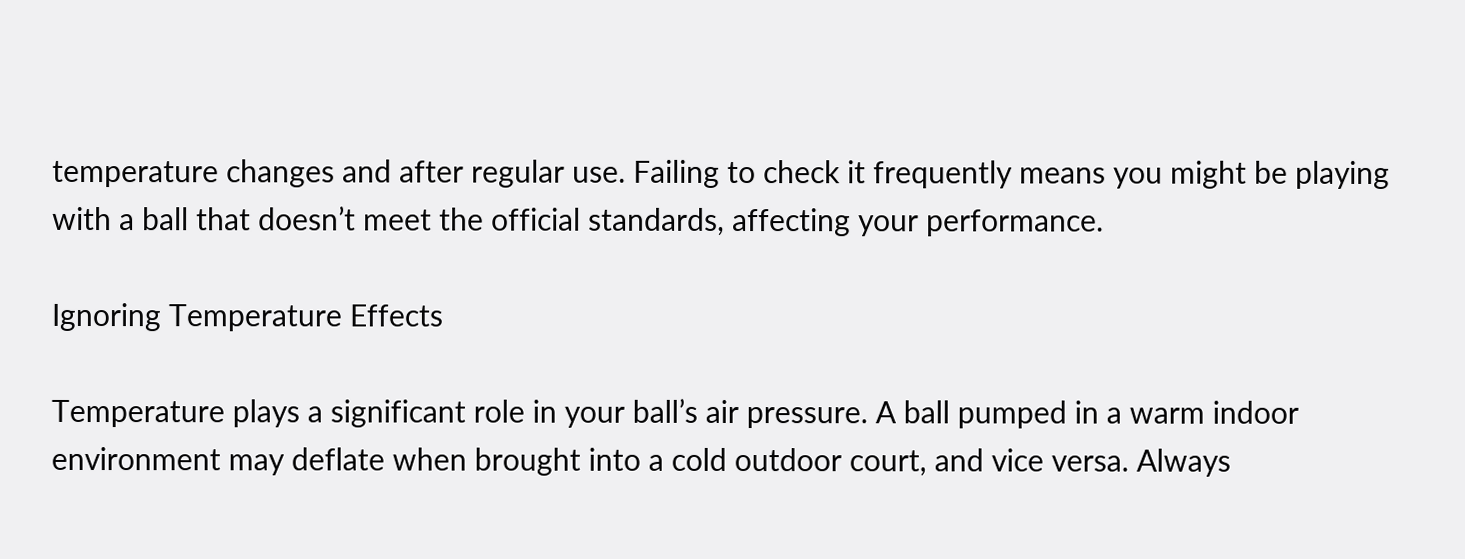temperature changes and after regular use. Failing to check it frequently means you might be playing with a ball that doesn’t meet the official standards, affecting your performance.

Ignoring Temperature Effects

Temperature plays a significant role in your ball’s air pressure. A ball pumped in a warm indoor environment may deflate when brought into a cold outdoor court, and vice versa. Always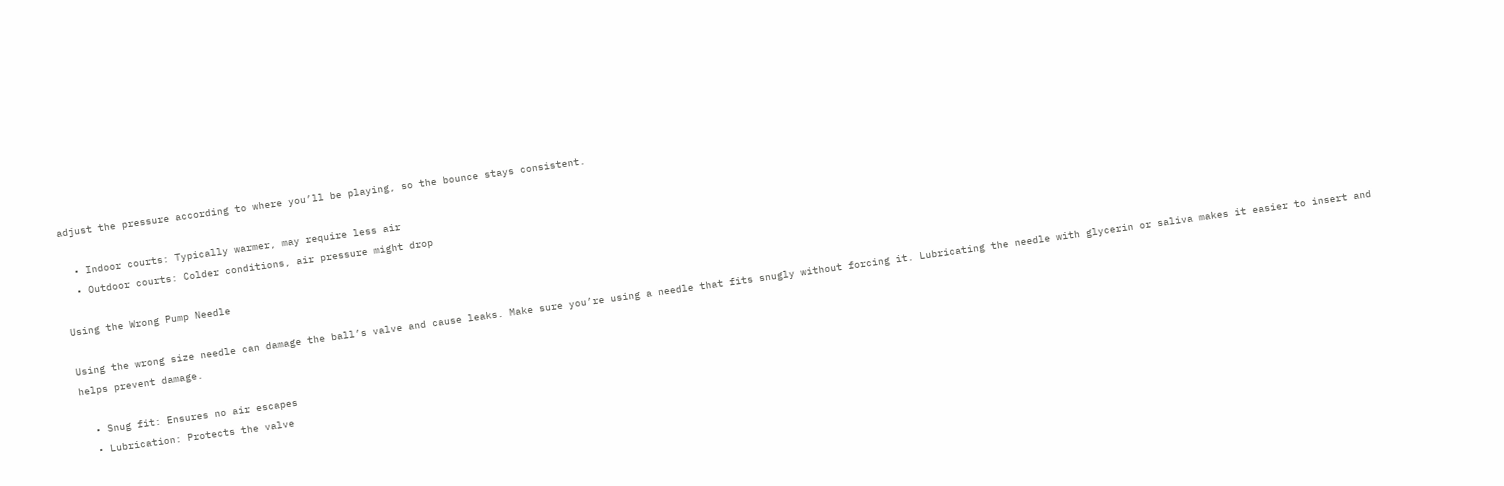adjust the pressure according to where you’ll be playing, so the bounce stays consistent.

  • Indoor courts: Typically warmer, may require less air
  • Outdoor courts: Colder conditions, air pressure might drop

Using the Wrong Pump Needle

Using the wrong size needle can damage the ball’s valve and cause leaks. Make sure you’re using a needle that fits snugly without forcing it. Lubricating the needle with glycerin or saliva makes it easier to insert and helps prevent damage.

  • Snug fit: Ensures no air escapes
  • Lubrication: Protects the valve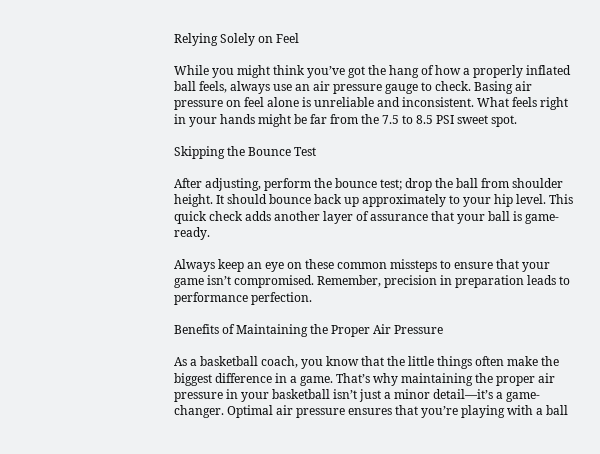Relying Solely on Feel

While you might think you’ve got the hang of how a properly inflated ball feels, always use an air pressure gauge to check. Basing air pressure on feel alone is unreliable and inconsistent. What feels right in your hands might be far from the 7.5 to 8.5 PSI sweet spot.

Skipping the Bounce Test

After adjusting, perform the bounce test; drop the ball from shoulder height. It should bounce back up approximately to your hip level. This quick check adds another layer of assurance that your ball is game-ready.

Always keep an eye on these common missteps to ensure that your game isn’t compromised. Remember, precision in preparation leads to performance perfection.

Benefits of Maintaining the Proper Air Pressure

As a basketball coach, you know that the little things often make the biggest difference in a game. That’s why maintaining the proper air pressure in your basketball isn’t just a minor detail—it’s a game-changer. Optimal air pressure ensures that you’re playing with a ball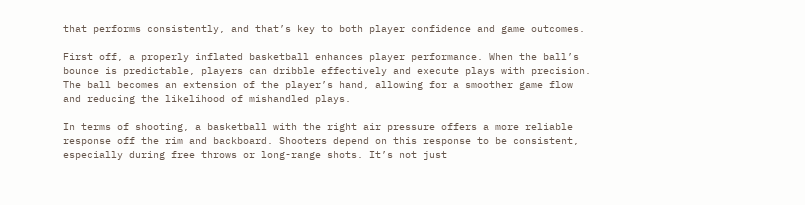that performs consistently, and that’s key to both player confidence and game outcomes.

First off, a properly inflated basketball enhances player performance. When the ball’s bounce is predictable, players can dribble effectively and execute plays with precision. The ball becomes an extension of the player’s hand, allowing for a smoother game flow and reducing the likelihood of mishandled plays.

In terms of shooting, a basketball with the right air pressure offers a more reliable response off the rim and backboard. Shooters depend on this response to be consistent, especially during free throws or long-range shots. It’s not just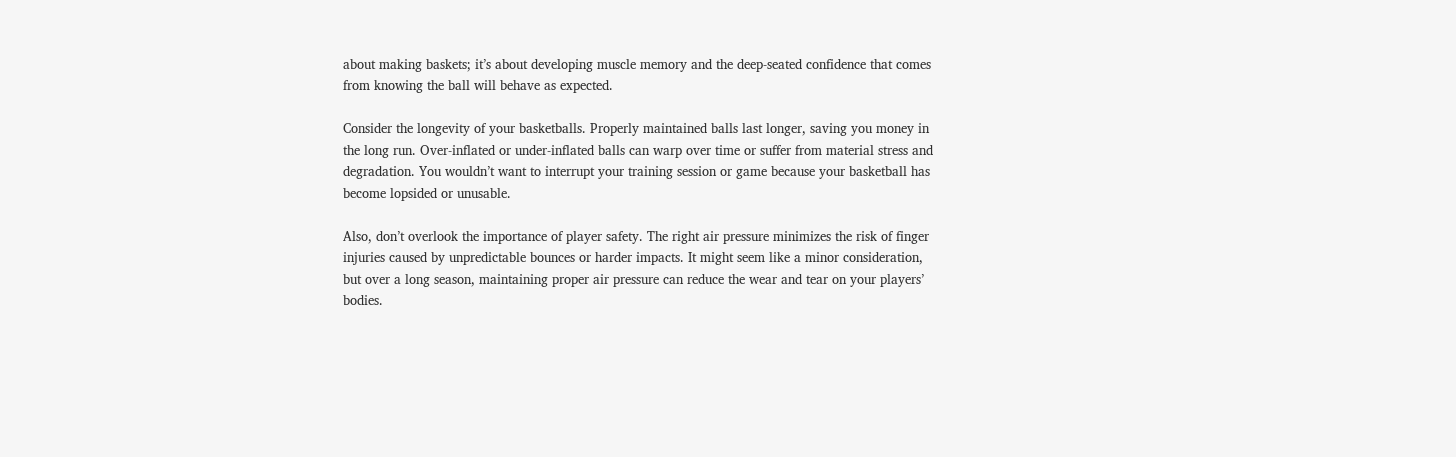about making baskets; it’s about developing muscle memory and the deep-seated confidence that comes from knowing the ball will behave as expected.

Consider the longevity of your basketballs. Properly maintained balls last longer, saving you money in the long run. Over-inflated or under-inflated balls can warp over time or suffer from material stress and degradation. You wouldn’t want to interrupt your training session or game because your basketball has become lopsided or unusable.

Also, don’t overlook the importance of player safety. The right air pressure minimizes the risk of finger injuries caused by unpredictable bounces or harder impacts. It might seem like a minor consideration, but over a long season, maintaining proper air pressure can reduce the wear and tear on your players’ bodies.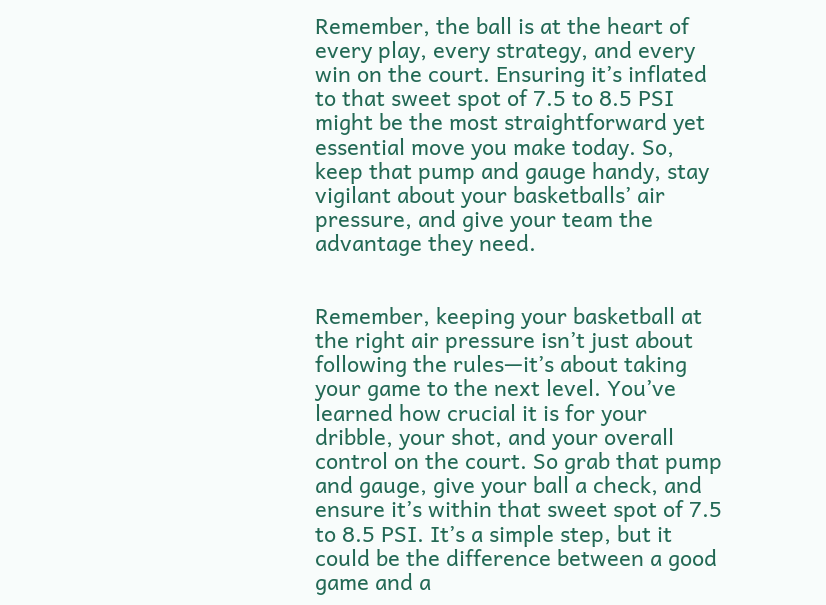Remember, the ball is at the heart of every play, every strategy, and every win on the court. Ensuring it’s inflated to that sweet spot of 7.5 to 8.5 PSI might be the most straightforward yet essential move you make today. So, keep that pump and gauge handy, stay vigilant about your basketballs’ air pressure, and give your team the advantage they need.


Remember, keeping your basketball at the right air pressure isn’t just about following the rules—it’s about taking your game to the next level. You’ve learned how crucial it is for your dribble, your shot, and your overall control on the court. So grab that pump and gauge, give your ball a check, and ensure it’s within that sweet spot of 7.5 to 8.5 PSI. It’s a simple step, but it could be the difference between a good game and a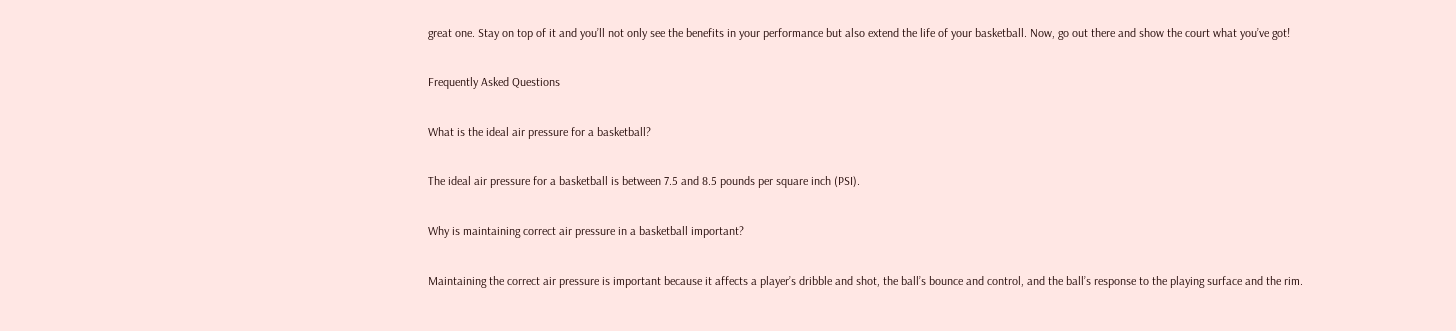great one. Stay on top of it and you’ll not only see the benefits in your performance but also extend the life of your basketball. Now, go out there and show the court what you’ve got!

Frequently Asked Questions

What is the ideal air pressure for a basketball?

The ideal air pressure for a basketball is between 7.5 and 8.5 pounds per square inch (PSI).

Why is maintaining correct air pressure in a basketball important?

Maintaining the correct air pressure is important because it affects a player’s dribble and shot, the ball’s bounce and control, and the ball’s response to the playing surface and the rim.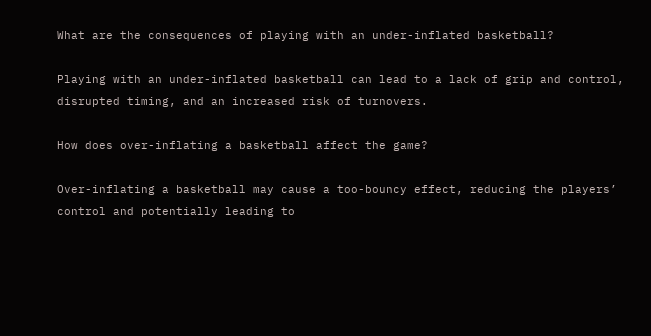What are the consequences of playing with an under-inflated basketball?

Playing with an under-inflated basketball can lead to a lack of grip and control, disrupted timing, and an increased risk of turnovers.

How does over-inflating a basketball affect the game?

Over-inflating a basketball may cause a too-bouncy effect, reducing the players’ control and potentially leading to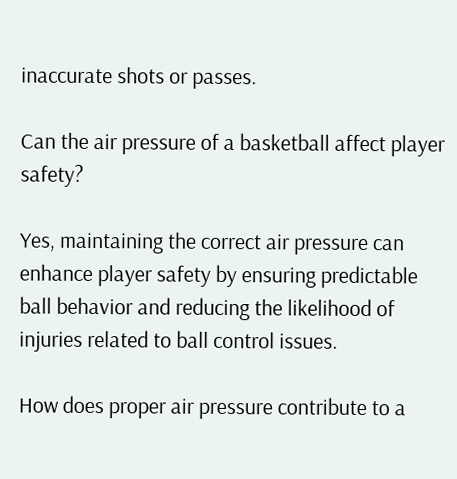inaccurate shots or passes.

Can the air pressure of a basketball affect player safety?

Yes, maintaining the correct air pressure can enhance player safety by ensuring predictable ball behavior and reducing the likelihood of injuries related to ball control issues.

How does proper air pressure contribute to a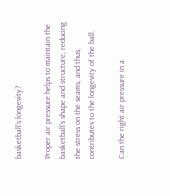basketball’s longevity?

Proper air pressure helps to maintain the basketball’s shape and structure, reducing the stress on the seams, and thus, contributes to the longevity of the ball.

Can the right air pressure in a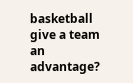basketball give a team an advantage?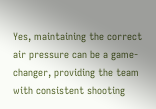Yes, maintaining the correct air pressure can be a game-changer, providing the team with consistent shooting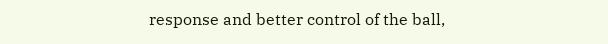response and better control of the ball,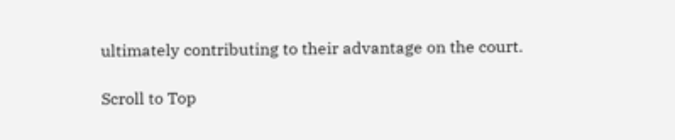ultimately contributing to their advantage on the court.

Scroll to Top